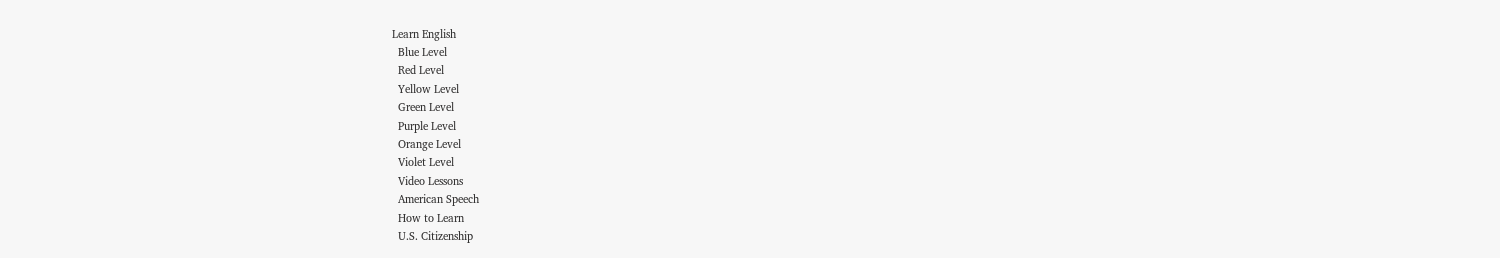Learn English
  Blue Level
  Red Level
  Yellow Level
  Green Level
  Purple Level
  Orange Level
  Violet Level
  Video Lessons
  American Speech
  How to Learn
  U.S. Citizenship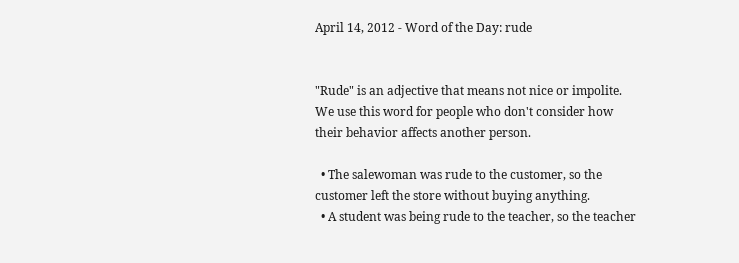April 14, 2012 - Word of the Day: rude


"Rude" is an adjective that means not nice or impolite. We use this word for people who don't consider how their behavior affects another person.

  • The salewoman was rude to the customer, so the customer left the store without buying anything.
  • A student was being rude to the teacher, so the teacher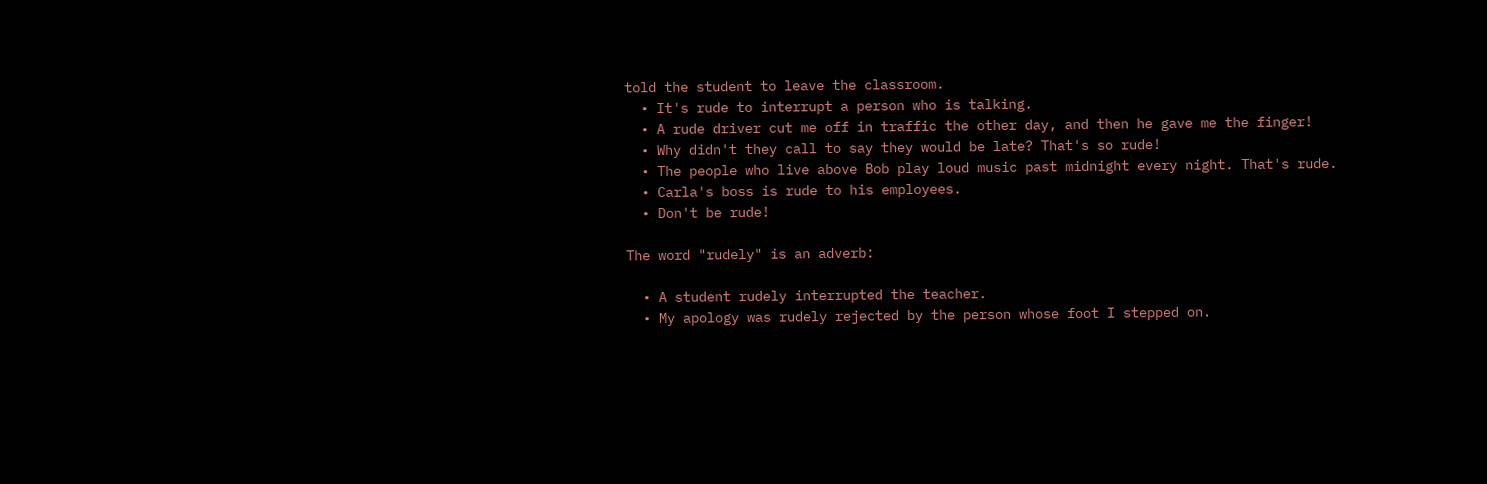told the student to leave the classroom.
  • It's rude to interrupt a person who is talking.
  • A rude driver cut me off in traffic the other day, and then he gave me the finger!
  • Why didn't they call to say they would be late? That's so rude!
  • The people who live above Bob play loud music past midnight every night. That's rude.
  • Carla's boss is rude to his employees.
  • Don't be rude!

The word "rudely" is an adverb:

  • A student rudely interrupted the teacher.
  • My apology was rudely rejected by the person whose foot I stepped on.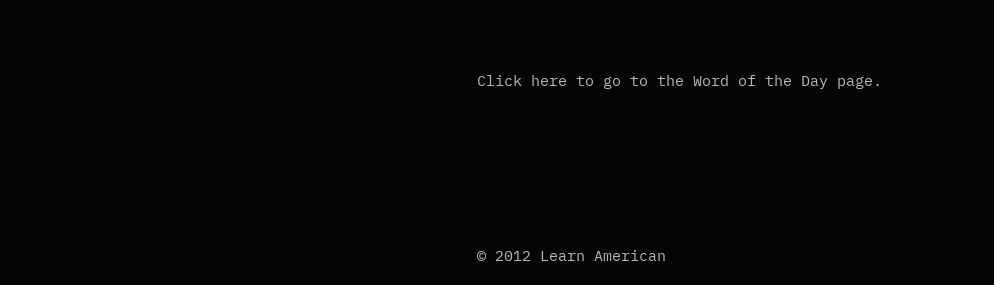Click here to go to the Word of the Day page.








© 2012 Learn American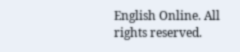English Online. All rights reserved.